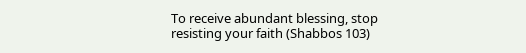To receive abundant blessing, stop resisting your faith (Shabbos 103)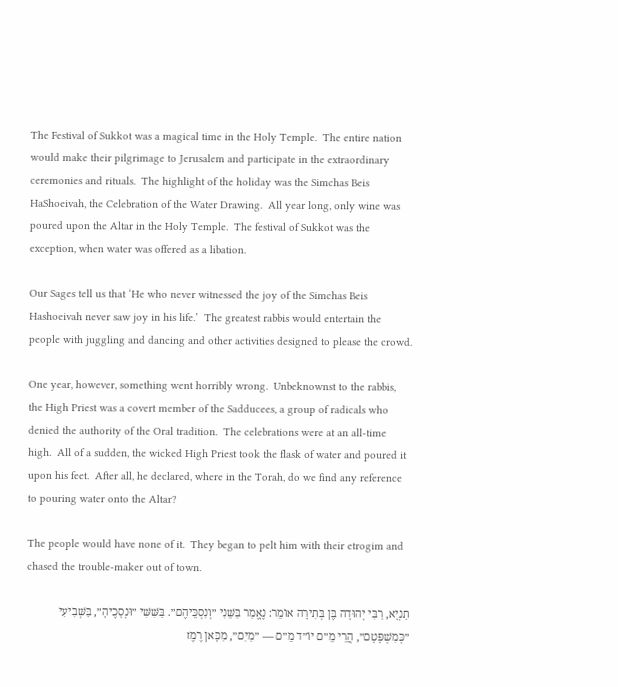The Festival of Sukkot was a magical time in the Holy Temple.  The entire nation would make their pilgrimage to Jerusalem and participate in the extraordinary ceremonies and rituals.  The highlight of the holiday was the Simchas Beis HaShoeivah, the Celebration of the Water Drawing.  All year long, only wine was poured upon the Altar in the Holy Temple.  The festival of Sukkot was the exception, when water was offered as a libation.

Our Sages tell us that ‘He who never witnessed the joy of the Simchas Beis Hashoeivah never saw joy in his life.’  The greatest rabbis would entertain the people with juggling and dancing and other activities designed to please the crowd.

One year, however, something went horribly wrong.  Unbeknownst to the rabbis, the High Priest was a covert member of the Sadducees, a group of radicals who denied the authority of the Oral tradition.  The celebrations were at an all-time high.  All of a sudden, the wicked High Priest took the flask of water and poured it upon his feet.  After all, he declared, where in the Torah, do we find any reference to pouring water onto the Altar?

The people would have none of it.  They began to pelt him with their etrogim and chased the trouble-maker out of town.

תַנְיָא, רַבִּי יְהוּדָה בֶּן בְּתִירָה אוֹמֵר: נֶאֱמַר בַּשֵּׁנִי ״וְנִסְכֵּיהֶם״. בַּשִּׁשִּׁי ״וּנְסָכֶיהָ״, בַּשְּׁבִיעִי ״כְּמִשְׁפָּטָם״, הֲרֵי מֵ״ם יוֹ״ד מֵ״ם — ״מַיִם״, מִכָּאן רֶמֶז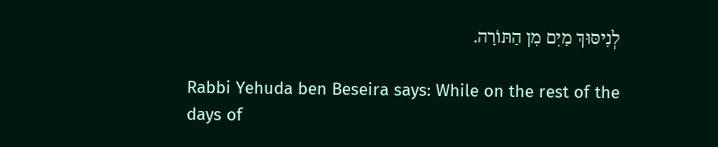לְנִיסּוּךְ מַיִם מִן הַתּוֹרָה.

Rabbi Yehuda ben Beseira says: While on the rest of the days of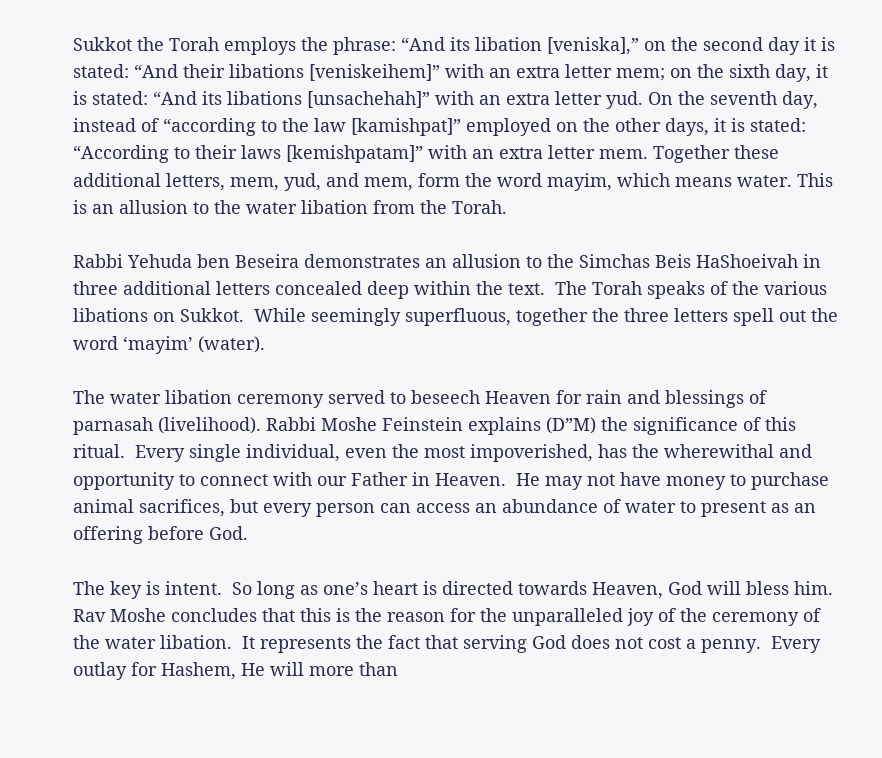Sukkot the Torah employs the phrase: “And its libation [veniska],” on the second day it is stated: “And their libations [veniskeihem]” with an extra letter mem; on the sixth day, it is stated: “And its libations [unsachehah]” with an extra letter yud. On the seventh day, instead of “according to the law [kamishpat]” employed on the other days, it is stated: “According to their laws [kemishpatam]” with an extra letter mem. Together these additional letters, mem, yud, and mem, form the word mayim, which means water. This is an allusion to the water libation from the Torah.

Rabbi Yehuda ben Beseira demonstrates an allusion to the Simchas Beis HaShoeivah in three additional letters concealed deep within the text.  The Torah speaks of the various libations on Sukkot.  While seemingly superfluous, together the three letters spell out the word ‘mayim’ (water).

The water libation ceremony served to beseech Heaven for rain and blessings of parnasah (livelihood). Rabbi Moshe Feinstein explains (D”M) the significance of this ritual.  Every single individual, even the most impoverished, has the wherewithal and opportunity to connect with our Father in Heaven.  He may not have money to purchase animal sacrifices, but every person can access an abundance of water to present as an offering before God.

The key is intent.  So long as one’s heart is directed towards Heaven, God will bless him. Rav Moshe concludes that this is the reason for the unparalleled joy of the ceremony of the water libation.  It represents the fact that serving God does not cost a penny.  Every outlay for Hashem, He will more than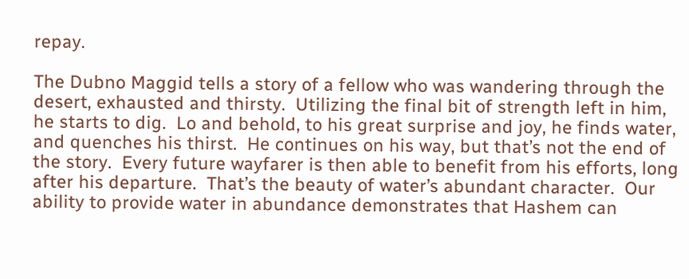repay.

The Dubno Maggid tells a story of a fellow who was wandering through the desert, exhausted and thirsty.  Utilizing the final bit of strength left in him, he starts to dig.  Lo and behold, to his great surprise and joy, he finds water, and quenches his thirst.  He continues on his way, but that’s not the end of the story.  Every future wayfarer is then able to benefit from his efforts, long after his departure.  That’s the beauty of water’s abundant character.  Our ability to provide water in abundance demonstrates that Hashem can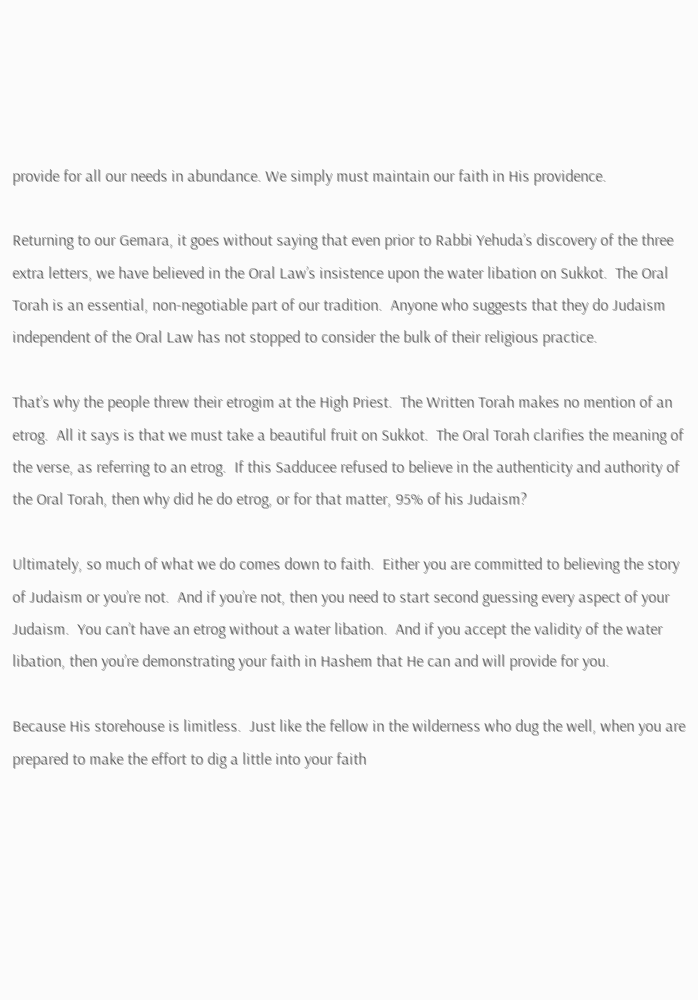provide for all our needs in abundance. We simply must maintain our faith in His providence.

Returning to our Gemara, it goes without saying that even prior to Rabbi Yehuda’s discovery of the three extra letters, we have believed in the Oral Law’s insistence upon the water libation on Sukkot.  The Oral Torah is an essential, non-negotiable part of our tradition.  Anyone who suggests that they do Judaism independent of the Oral Law has not stopped to consider the bulk of their religious practice.

That’s why the people threw their etrogim at the High Priest.  The Written Torah makes no mention of an etrog.  All it says is that we must take a beautiful fruit on Sukkot.  The Oral Torah clarifies the meaning of the verse, as referring to an etrog.  If this Sadducee refused to believe in the authenticity and authority of the Oral Torah, then why did he do etrog, or for that matter, 95% of his Judaism?

Ultimately, so much of what we do comes down to faith.  Either you are committed to believing the story of Judaism or you’re not.  And if you’re not, then you need to start second guessing every aspect of your Judaism.  You can’t have an etrog without a water libation.  And if you accept the validity of the water libation, then you’re demonstrating your faith in Hashem that He can and will provide for you.

Because His storehouse is limitless.  Just like the fellow in the wilderness who dug the well, when you are prepared to make the effort to dig a little into your faith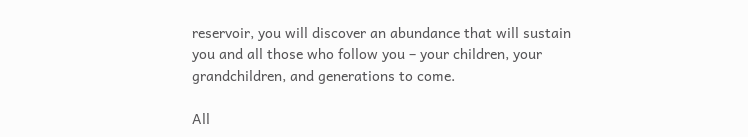reservoir, you will discover an abundance that will sustain you and all those who follow you – your children, your grandchildren, and generations to come.

All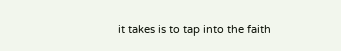it takes is to tap into the faith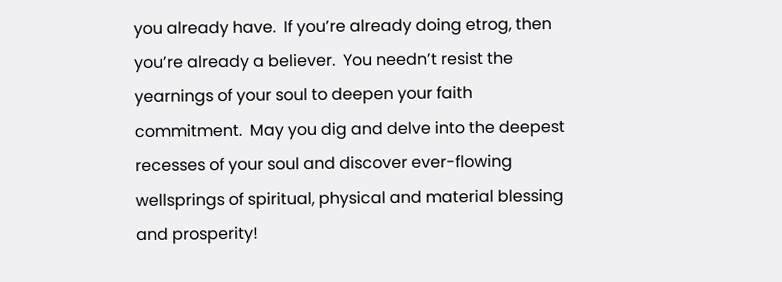you already have.  If you’re already doing etrog, then you’re already a believer.  You needn’t resist the yearnings of your soul to deepen your faith commitment.  May you dig and delve into the deepest recesses of your soul and discover ever-flowing wellsprings of spiritual, physical and material blessing and prosperity!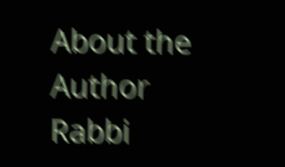About the Author
Rabbi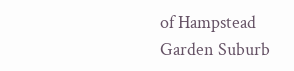of Hampstead Garden Suburb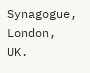Synagogue, London, UK.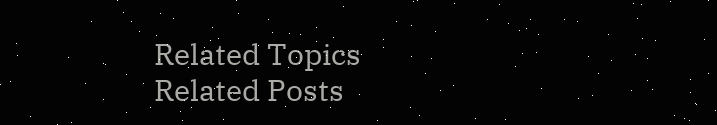Related Topics
Related Posts